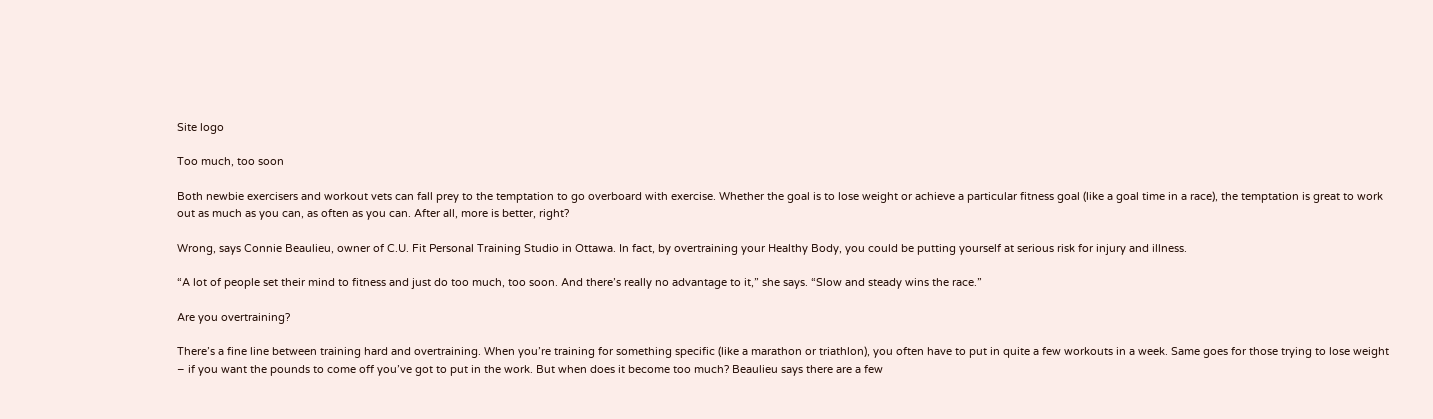Site logo

Too much, too soon

Both newbie exercisers and workout vets can fall prey to the temptation to go overboard with exercise. Whether the goal is to lose weight or achieve a particular fitness goal (like a goal time in a race), the temptation is great to work out as much as you can, as often as you can. After all, more is better, right?

Wrong, says Connie Beaulieu, owner of C.U. Fit Personal Training Studio in Ottawa. In fact, by overtraining your Healthy Body, you could be putting yourself at serious risk for injury and illness.

“A lot of people set their mind to fitness and just do too much, too soon. And there’s really no advantage to it,” she says. “Slow and steady wins the race.”

Are you overtraining?

There’s a fine line between training hard and overtraining. When you’re training for something specific (like a marathon or triathlon), you often have to put in quite a few workouts in a week. Same goes for those trying to lose weight – if you want the pounds to come off you’ve got to put in the work. But when does it become too much? Beaulieu says there are a few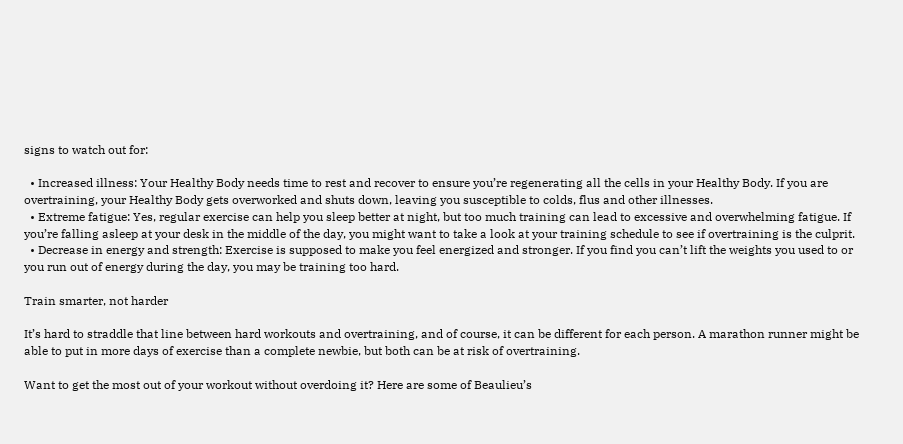signs to watch out for:

  • Increased illness: Your Healthy Body needs time to rest and recover to ensure you’re regenerating all the cells in your Healthy Body. If you are overtraining, your Healthy Body gets overworked and shuts down, leaving you susceptible to colds, flus and other illnesses.
  • Extreme fatigue: Yes, regular exercise can help you sleep better at night, but too much training can lead to excessive and overwhelming fatigue. If you’re falling asleep at your desk in the middle of the day, you might want to take a look at your training schedule to see if overtraining is the culprit.
  • Decrease in energy and strength: Exercise is supposed to make you feel energized and stronger. If you find you can’t lift the weights you used to or you run out of energy during the day, you may be training too hard.

Train smarter, not harder

It’s hard to straddle that line between hard workouts and overtraining, and of course, it can be different for each person. A marathon runner might be able to put in more days of exercise than a complete newbie, but both can be at risk of overtraining.

Want to get the most out of your workout without overdoing it? Here are some of Beaulieu’s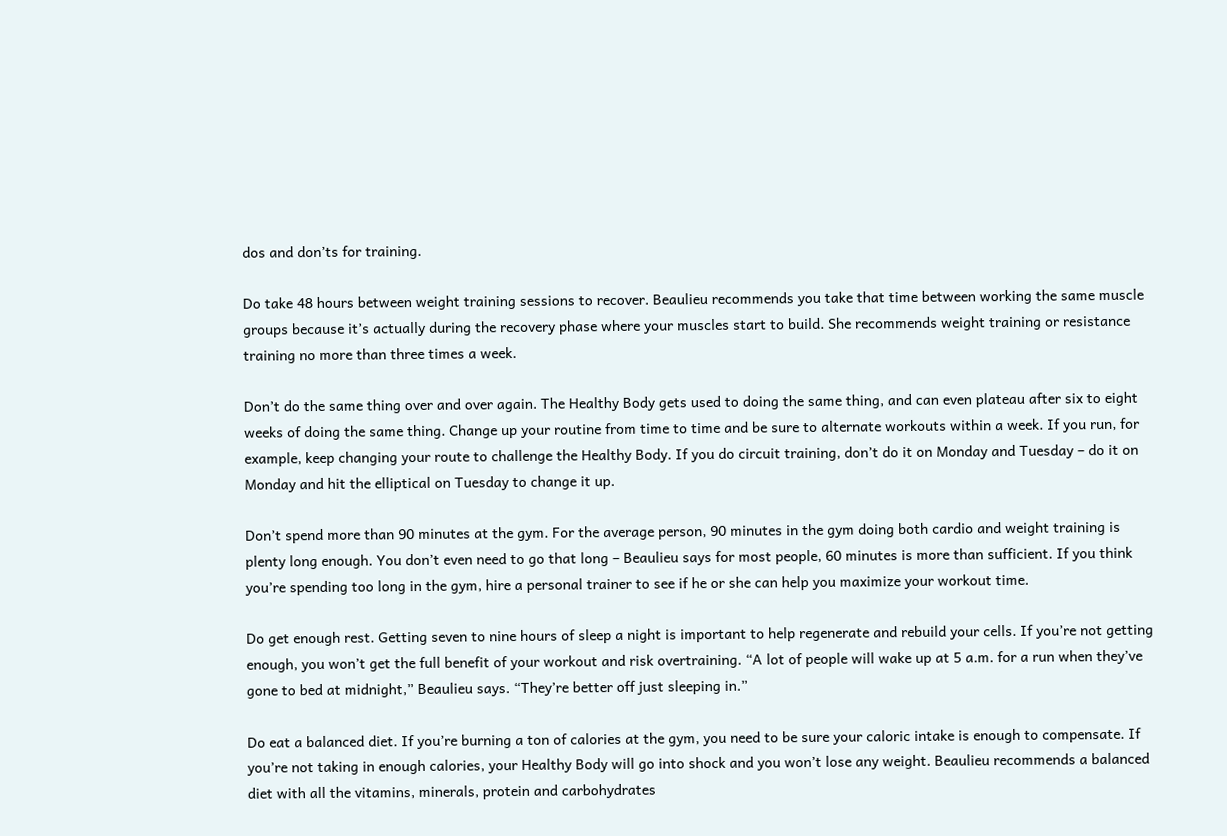dos and don’ts for training.

Do take 48 hours between weight training sessions to recover. Beaulieu recommends you take that time between working the same muscle groups because it’s actually during the recovery phase where your muscles start to build. She recommends weight training or resistance training no more than three times a week.

Don’t do the same thing over and over again. The Healthy Body gets used to doing the same thing, and can even plateau after six to eight weeks of doing the same thing. Change up your routine from time to time and be sure to alternate workouts within a week. If you run, for example, keep changing your route to challenge the Healthy Body. If you do circuit training, don’t do it on Monday and Tuesday – do it on Monday and hit the elliptical on Tuesday to change it up.

Don’t spend more than 90 minutes at the gym. For the average person, 90 minutes in the gym doing both cardio and weight training is plenty long enough. You don’t even need to go that long – Beaulieu says for most people, 60 minutes is more than sufficient. If you think you’re spending too long in the gym, hire a personal trainer to see if he or she can help you maximize your workout time.

Do get enough rest. Getting seven to nine hours of sleep a night is important to help regenerate and rebuild your cells. If you’re not getting enough, you won’t get the full benefit of your workout and risk overtraining. “A lot of people will wake up at 5 a.m. for a run when they’ve gone to bed at midnight,” Beaulieu says. “They’re better off just sleeping in.”

Do eat a balanced diet. If you’re burning a ton of calories at the gym, you need to be sure your caloric intake is enough to compensate. If you’re not taking in enough calories, your Healthy Body will go into shock and you won’t lose any weight. Beaulieu recommends a balanced diet with all the vitamins, minerals, protein and carbohydrates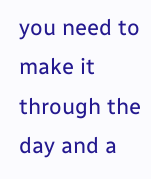you need to make it through the day and a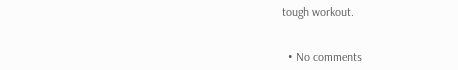tough workout.


  • No comments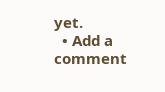yet.
  • Add a comment